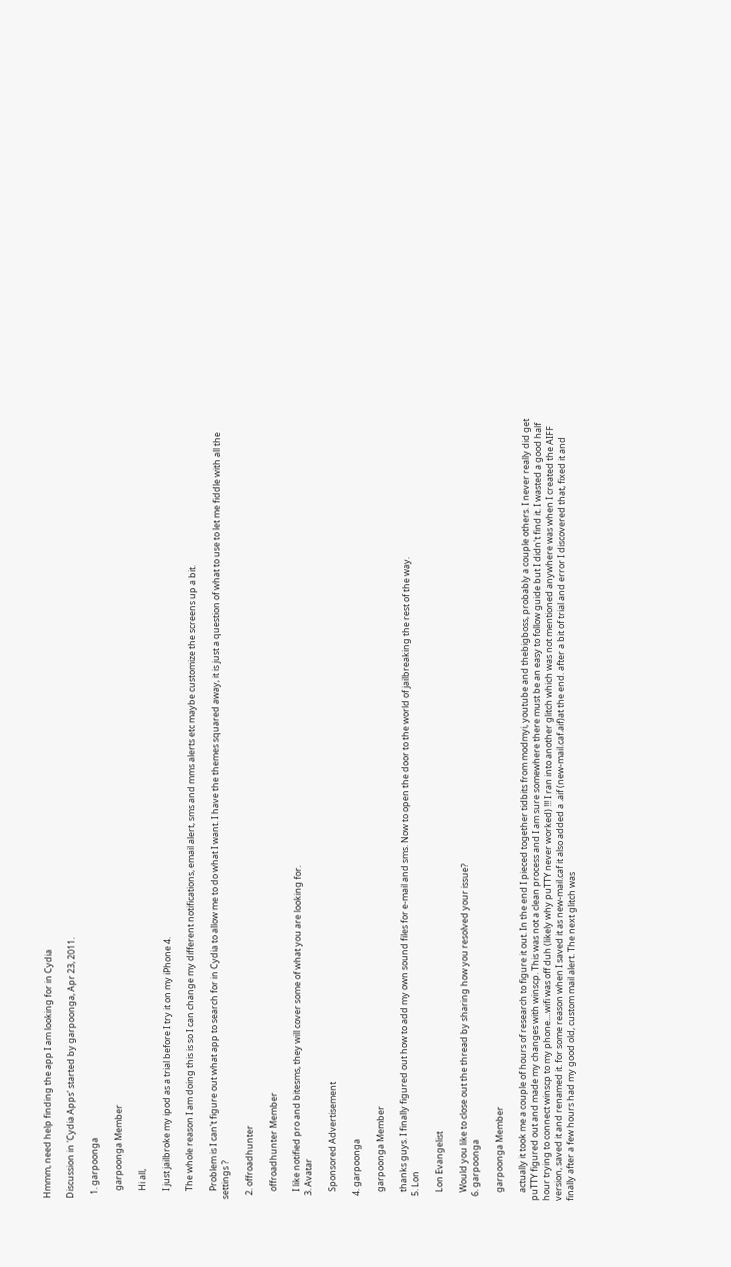Hmmm, need help finding the app I am looking for in Cydia

Discussion in 'Cydia Apps' started by garpoonga, Apr 23, 2011.

  1. garpoonga

    garpoonga Member

    Hi all,

    I just jailbroke my ipod as a trial before I try it on my iPhone 4.

    The whole reason I am doing this is so I can change my different notifications, email alert, sms and mms alerts etc maybe customize the screens up a bit.

    Problem is I can't figure out what app to search for in Cydia to allow me to do what I want. I have the themes squared away, it is just a question of what to use to let me fiddle with all the settings ?

  2. offroadhunter

    offroadhunter Member

    I like notified pro and bitesms, they will cover some of what you are looking for.
  3. Avatar

    Sponsored Advertisement

  4. garpoonga

    garpoonga Member

    thanks guys. I finally figured out how to add my own sound files for e-mail and sms. Now to open the door to the world of jailbreaking the rest of the way.
  5. Lon

    Lon Evangelist

    Would you like to close out the thread by sharing how you resolved your issue?
  6. garpoonga

    garpoonga Member

    actually it took me a couple of hours of research to figure it out. In the end I pieced together tidbits from modmyi, youtube and thebigboss, probably a couple others. I never really did get puTTY figured out and made my changes with winscp. This was not a clean process and I am sure somewhere there must be an easy to follow guide but I didn't find it. I wasted a good half hour trying to connect winscp to my phone....wifi was off duh (likely why puTTY never worked) !!! I ran into another glitch which was not mentioned anywhere was when I created the AIFF version, saved it and renamed it. for some reason when I saved it as new-mail.caf it also added a .aif (new-mail.caf.aif)at the end. after a bit of trial and error I discovered that, fixed it and finally after a few hours had my good old, custom mail alert. The next glitch was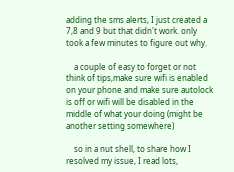adding the sms alerts, I just created a 7,8 and 9 but that didn't work. only took a few minutes to figure out why.

    a couple of easy to forget or not think of tips,make sure wifi is enabled on your phone and make sure autolock is off or wifi will be disabled in the middle of what your doing (might be another setting somewhere)

    so in a nut shell, to share how I resolved my issue, I read lots,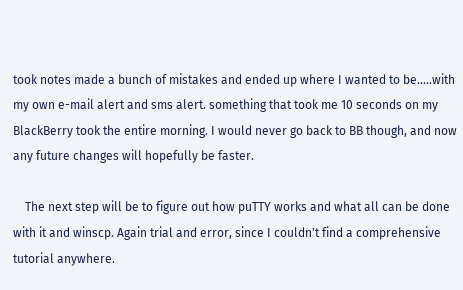took notes made a bunch of mistakes and ended up where I wanted to be.....with my own e-mail alert and sms alert. something that took me 10 seconds on my BlackBerry took the entire morning. I would never go back to BB though, and now any future changes will hopefully be faster.

    The next step will be to figure out how puTTY works and what all can be done with it and winscp. Again trial and error, since I couldn't find a comprehensive tutorial anywhere.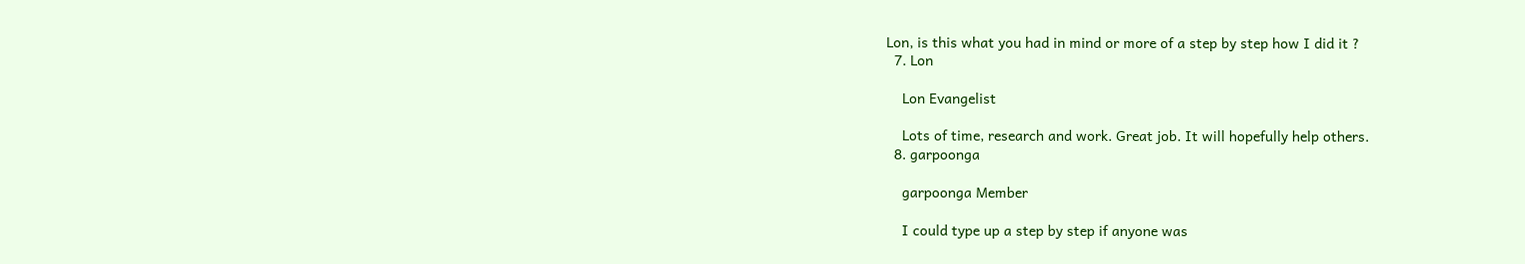Lon, is this what you had in mind or more of a step by step how I did it ?
  7. Lon

    Lon Evangelist

    Lots of time, research and work. Great job. It will hopefully help others.
  8. garpoonga

    garpoonga Member

    I could type up a step by step if anyone was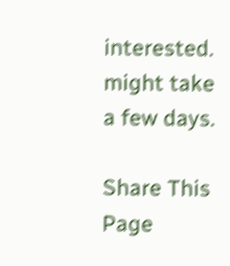interested. might take a few days.

Share This Page